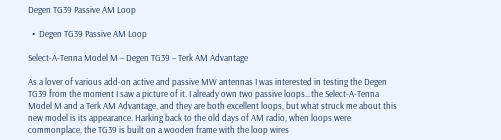Degen TG39 Passive AM Loop

  •  Degen TG39 Passive AM Loop

Select-A-Tenna Model M – Degen TG39 – Terk AM Advantage

As a lover of various add-on active and passive MW antennas I was interested in testing the Degen TG39 from the moment I saw a picture of it. I already own two passive loops…the Select-A-Tenna Model M and a Terk AM Advantage, and they are both excellent loops, but what struck me about this new model is its appearance. Harking back to the old days of AM radio, when loops were commonplace, the TG39 is built on a wooden frame with the loop wires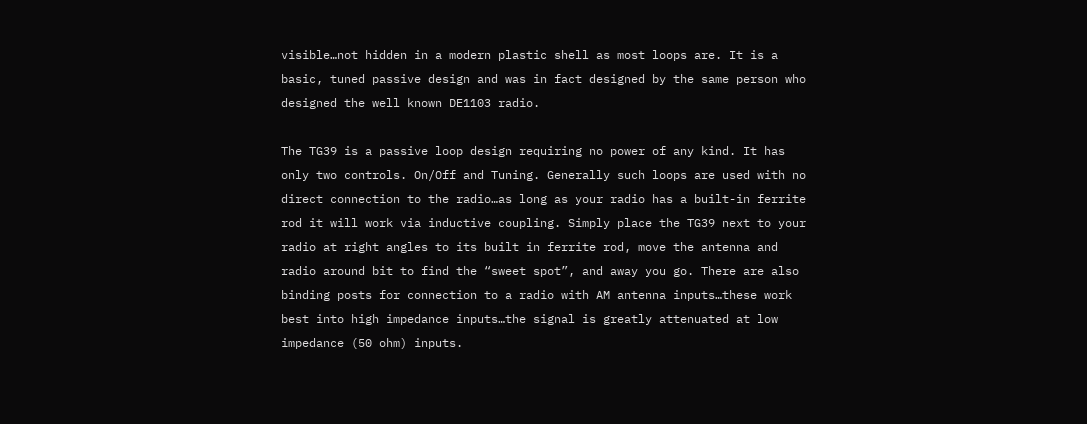visible…not hidden in a modern plastic shell as most loops are. It is a basic, tuned passive design and was in fact designed by the same person who designed the well known DE1103 radio.

The TG39 is a passive loop design requiring no power of any kind. It has only two controls. On/Off and Tuning. Generally such loops are used with no direct connection to the radio…as long as your radio has a built-in ferrite rod it will work via inductive coupling. Simply place the TG39 next to your radio at right angles to its built in ferrite rod, move the antenna and radio around bit to find the “sweet spot”, and away you go. There are also binding posts for connection to a radio with AM antenna inputs…these work best into high impedance inputs…the signal is greatly attenuated at low impedance (50 ohm) inputs.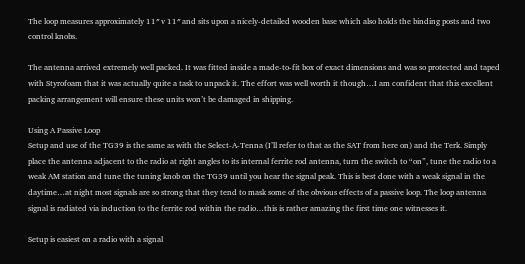The loop measures approximately 11″ v 11″ and sits upon a nicely-detailed wooden base which also holds the binding posts and two control knobs.

The antenna arrived extremely well packed. It was fitted inside a made-to-fit box of exact dimensions and was so protected and taped with Styrofoam that it was actually quite a task to unpack it. The effort was well worth it though…I am confident that this excellent packing arrangement will ensure these units won’t be damaged in shipping.

Using A Passive Loop
Setup and use of the TG39 is the same as with the Select-A-Tenna (I’ll refer to that as the SAT from here on) and the Terk. Simply place the antenna adjacent to the radio at right angles to its internal ferrite rod antenna, turn the switch to “on”, tune the radio to a weak AM station and tune the tuning knob on the TG39 until you hear the signal peak. This is best done with a weak signal in the daytime…at night most signals are so strong that they tend to mask some of the obvious effects of a passive loop. The loop antenna signal is radiated via induction to the ferrite rod within the radio…this is rather amazing the first time one witnesses it.

Setup is easiest on a radio with a signal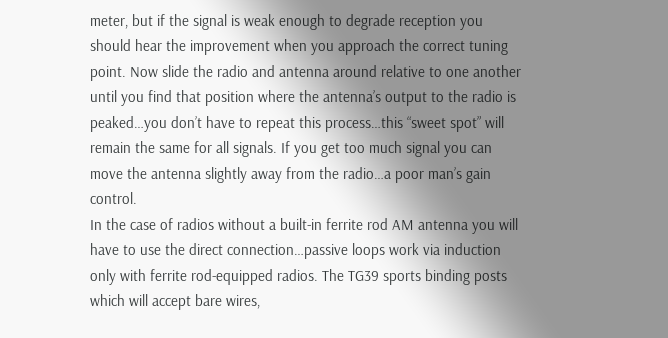meter, but if the signal is weak enough to degrade reception you should hear the improvement when you approach the correct tuning point. Now slide the radio and antenna around relative to one another until you find that position where the antenna’s output to the radio is peaked…you don’t have to repeat this process…this “sweet spot” will remain the same for all signals. If you get too much signal you can move the antenna slightly away from the radio…a poor man’s gain control.
In the case of radios without a built-in ferrite rod AM antenna you will have to use the direct connection…passive loops work via induction only with ferrite rod-equipped radios. The TG39 sports binding posts which will accept bare wires,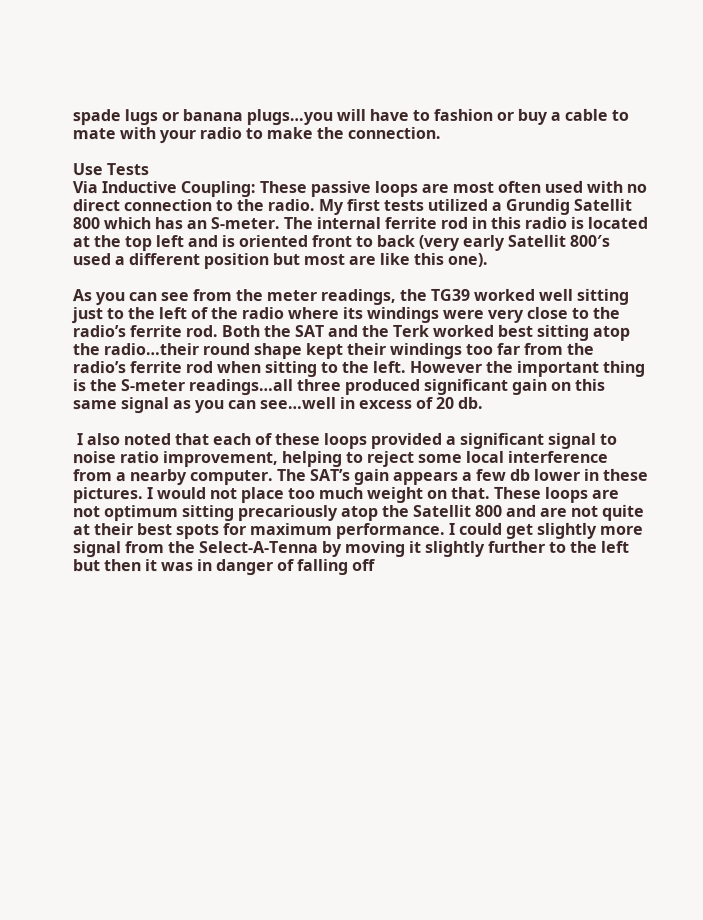spade lugs or banana plugs…you will have to fashion or buy a cable to mate with your radio to make the connection.

Use Tests
Via Inductive Coupling: These passive loops are most often used with no direct connection to the radio. My first tests utilized a Grundig Satellit 800 which has an S-meter. The internal ferrite rod in this radio is located at the top left and is oriented front to back (very early Satellit 800′s used a different position but most are like this one).

As you can see from the meter readings, the TG39 worked well sitting just to the left of the radio where its windings were very close to the radio’s ferrite rod. Both the SAT and the Terk worked best sitting atop the radio…their round shape kept their windings too far from the radio’s ferrite rod when sitting to the left. However the important thing is the S-meter readings…all three produced significant gain on this same signal as you can see…well in excess of 20 db.

 I also noted that each of these loops provided a significant signal to noise ratio improvement, helping to reject some local interference from a nearby computer. The SAT’s gain appears a few db lower in these pictures. I would not place too much weight on that. These loops are not optimum sitting precariously atop the Satellit 800 and are not quite at their best spots for maximum performance. I could get slightly more signal from the Select-A-Tenna by moving it slightly further to the left but then it was in danger of falling off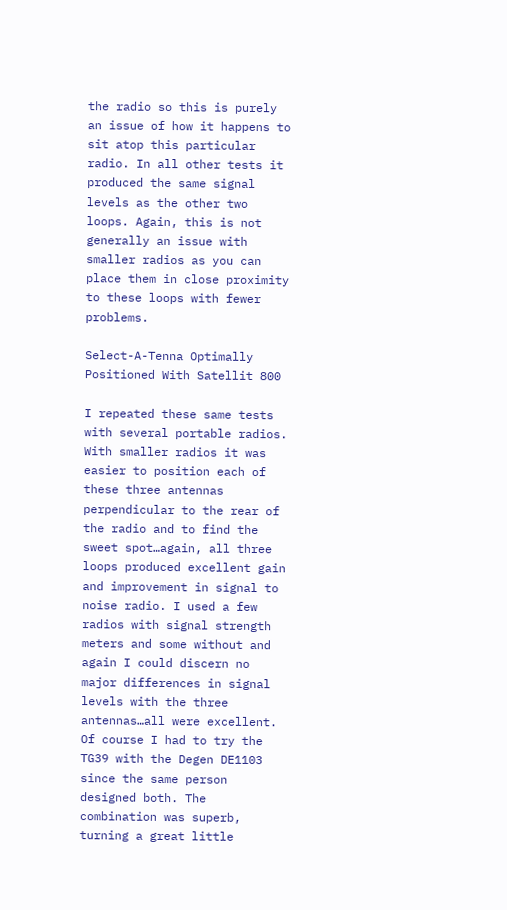the radio so this is purely an issue of how it happens to sit atop this particular radio. In all other tests it produced the same signal levels as the other two loops. Again, this is not generally an issue with smaller radios as you can place them in close proximity to these loops with fewer problems.

Select-A-Tenna Optimally Positioned With Satellit 800

I repeated these same tests with several portable radios. With smaller radios it was easier to position each of these three antennas perpendicular to the rear of the radio and to find the sweet spot…again, all three loops produced excellent gain and improvement in signal to noise radio. I used a few radios with signal strength meters and some without and again I could discern no major differences in signal levels with the three antennas…all were excellent. Of course I had to try the TG39 with the Degen DE1103 since the same person designed both. The combination was superb, turning a great little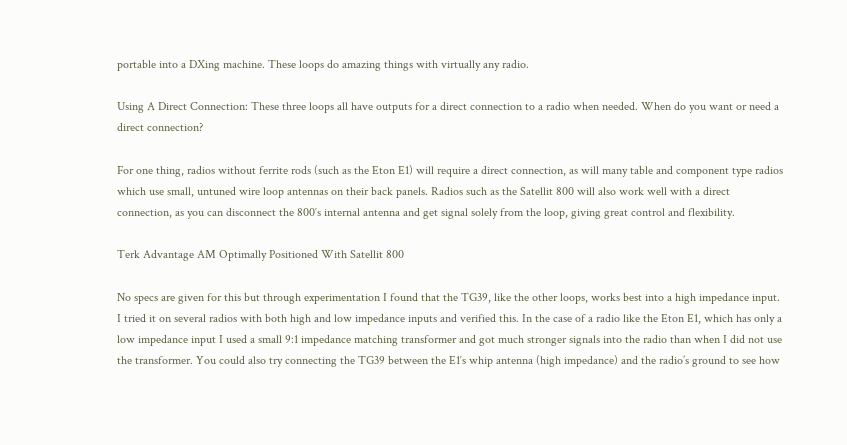portable into a DXing machine. These loops do amazing things with virtually any radio.

Using A Direct Connection: These three loops all have outputs for a direct connection to a radio when needed. When do you want or need a direct connection?

For one thing, radios without ferrite rods (such as the Eton E1) will require a direct connection, as will many table and component type radios which use small, untuned wire loop antennas on their back panels. Radios such as the Satellit 800 will also work well with a direct connection, as you can disconnect the 800′s internal antenna and get signal solely from the loop, giving great control and flexibility.

Terk Advantage AM Optimally Positioned With Satellit 800

No specs are given for this but through experimentation I found that the TG39, like the other loops, works best into a high impedance input. I tried it on several radios with both high and low impedance inputs and verified this. In the case of a radio like the Eton E1, which has only a low impedance input I used a small 9:1 impedance matching transformer and got much stronger signals into the radio than when I did not use the transformer. You could also try connecting the TG39 between the E1′s whip antenna (high impedance) and the radio’s ground to see how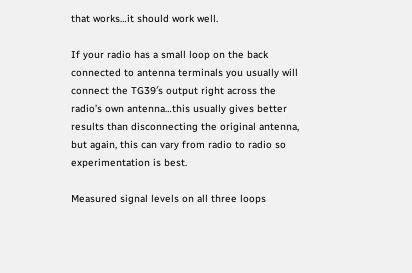that works…it should work well.

If your radio has a small loop on the back connected to antenna terminals you usually will connect the TG39′s output right across the radio’s own antenna…this usually gives better results than disconnecting the original antenna, but again, this can vary from radio to radio so experimentation is best.

Measured signal levels on all three loops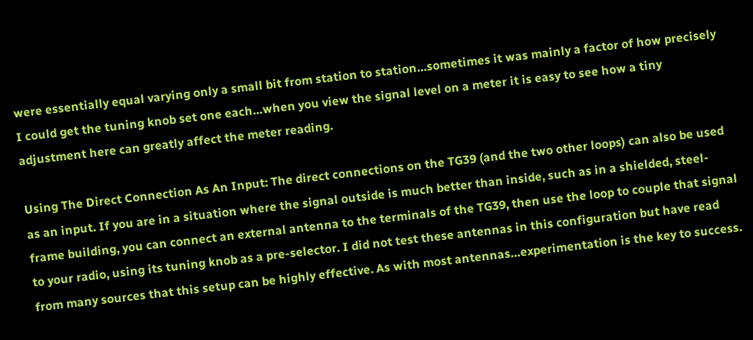were essentially equal varying only a small bit from station to station…sometimes it was mainly a factor of how precisely I could get the tuning knob set one each…when you view the signal level on a meter it is easy to see how a tiny adjustment here can greatly affect the meter reading.

Using The Direct Connection As An Input: The direct connections on the TG39 (and the two other loops) can also be used as an input. If you are in a situation where the signal outside is much better than inside, such as in a shielded, steel-frame building, you can connect an external antenna to the terminals of the TG39, then use the loop to couple that signal to your radio, using its tuning knob as a pre-selector. I did not test these antennas in this configuration but have read from many sources that this setup can be highly effective. As with most antennas…experimentation is the key to success.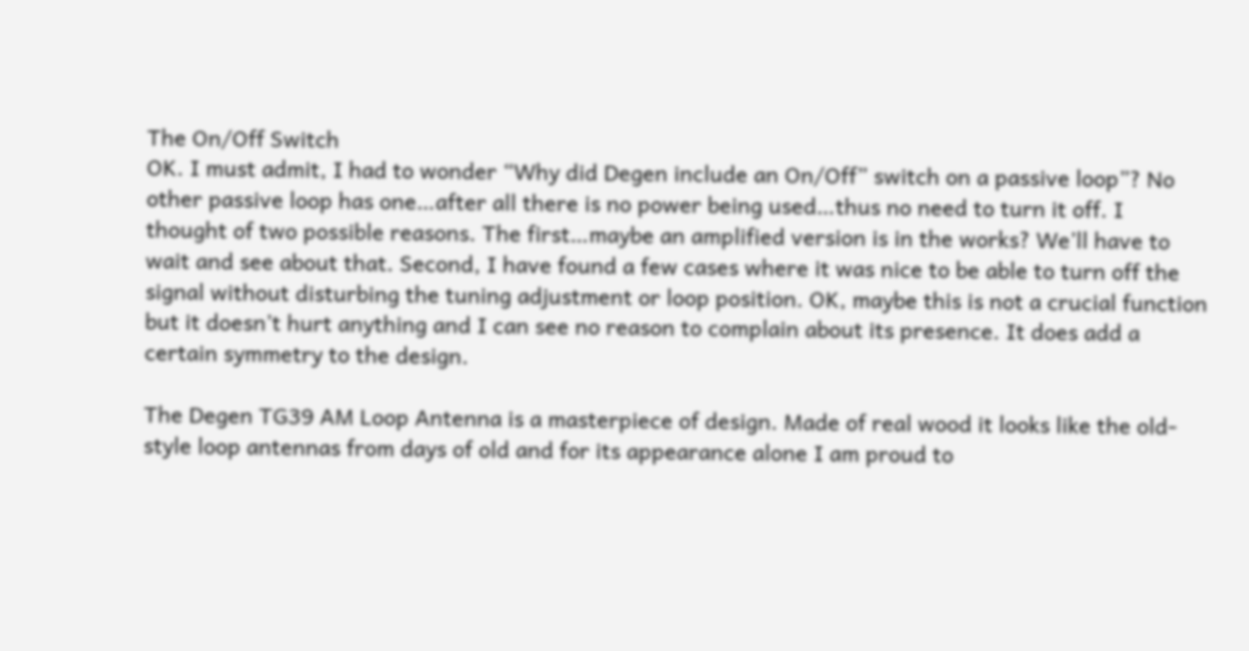The On/Off Switch
OK. I must admit, I had to wonder “Why did Degen include an On/Off” switch on a passive loop”? No other passive loop has one…after all there is no power being used…thus no need to turn it off. I thought of two possible reasons. The first…maybe an amplified version is in the works? We’ll have to wait and see about that. Second, I have found a few cases where it was nice to be able to turn off the signal without disturbing the tuning adjustment or loop position. OK, maybe this is not a crucial function but it doesn’t hurt anything and I can see no reason to complain about its presence. It does add a certain symmetry to the design.

The Degen TG39 AM Loop Antenna is a masterpiece of design. Made of real wood it looks like the old-style loop antennas from days of old and for its appearance alone I am proud to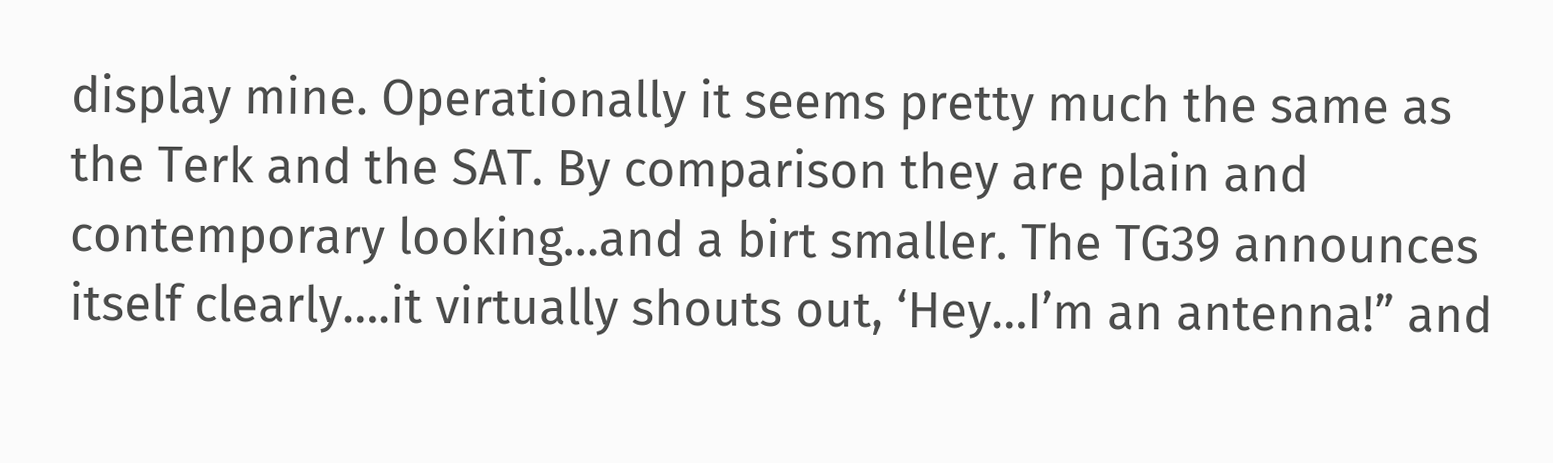display mine. Operationally it seems pretty much the same as the Terk and the SAT. By comparison they are plain and contemporary looking…and a birt smaller. The TG39 announces itself clearly….it virtually shouts out, ‘Hey…I’m an antenna!” and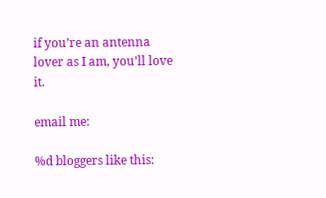if you’re an antenna lover as I am, you’ll love it.

email me:

%d bloggers like this: